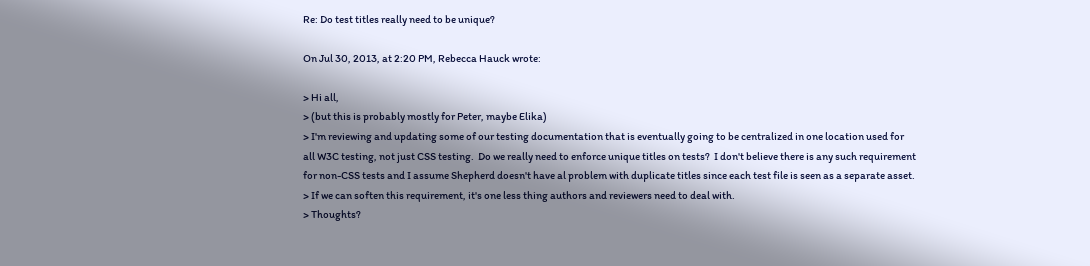Re: Do test titles really need to be unique?

On Jul 30, 2013, at 2:20 PM, Rebecca Hauck wrote:

> Hi all,
> (but this is probably mostly for Peter, maybe Elika)
> I'm reviewing and updating some of our testing documentation that is eventually going to be centralized in one location used for all W3C testing, not just CSS testing.  Do we really need to enforce unique titles on tests?  I don't believe there is any such requirement for non-CSS tests and I assume Shepherd doesn't have al problem with duplicate titles since each test file is seen as a separate asset.
> If we can soften this requirement, it's one less thing authors and reviewers need to deal with.
> Thoughts?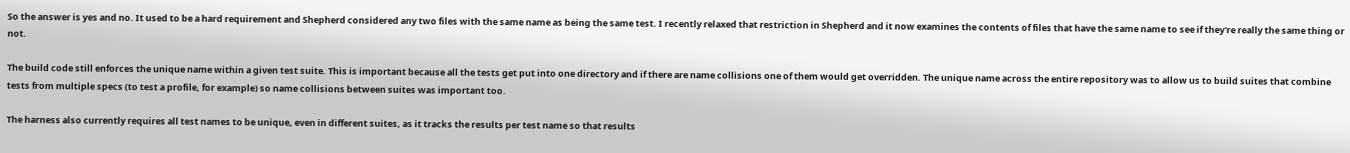So the answer is yes and no. It used to be a hard requirement and Shepherd considered any two files with the same name as being the same test. I recently relaxed that restriction in Shepherd and it now examines the contents of files that have the same name to see if they're really the same thing or not.

The build code still enforces the unique name within a given test suite. This is important because all the tests get put into one directory and if there are name collisions one of them would get overridden. The unique name across the entire repository was to allow us to build suites that combine tests from multiple specs (to test a profile, for example) so name collisions between suites was important too.

The harness also currently requires all test names to be unique, even in different suites, as it tracks the results per test name so that results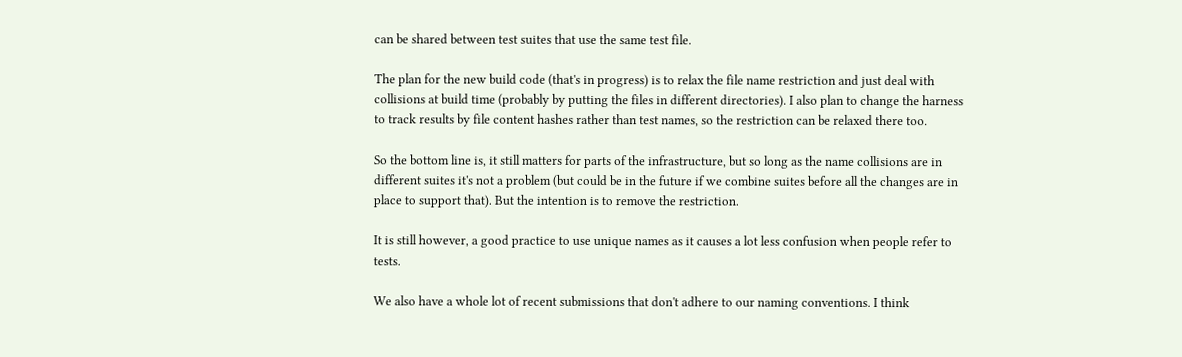can be shared between test suites that use the same test file.

The plan for the new build code (that's in progress) is to relax the file name restriction and just deal with collisions at build time (probably by putting the files in different directories). I also plan to change the harness to track results by file content hashes rather than test names, so the restriction can be relaxed there too.

So the bottom line is, it still matters for parts of the infrastructure, but so long as the name collisions are in different suites it's not a problem (but could be in the future if we combine suites before all the changes are in place to support that). But the intention is to remove the restriction.

It is still however, a good practice to use unique names as it causes a lot less confusion when people refer to tests.

We also have a whole lot of recent submissions that don't adhere to our naming conventions. I think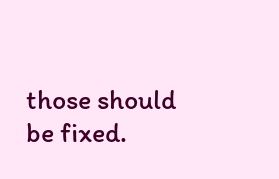those should be fixed.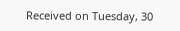Received on Tuesday, 30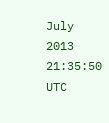July 2013 21:35:50 UTC